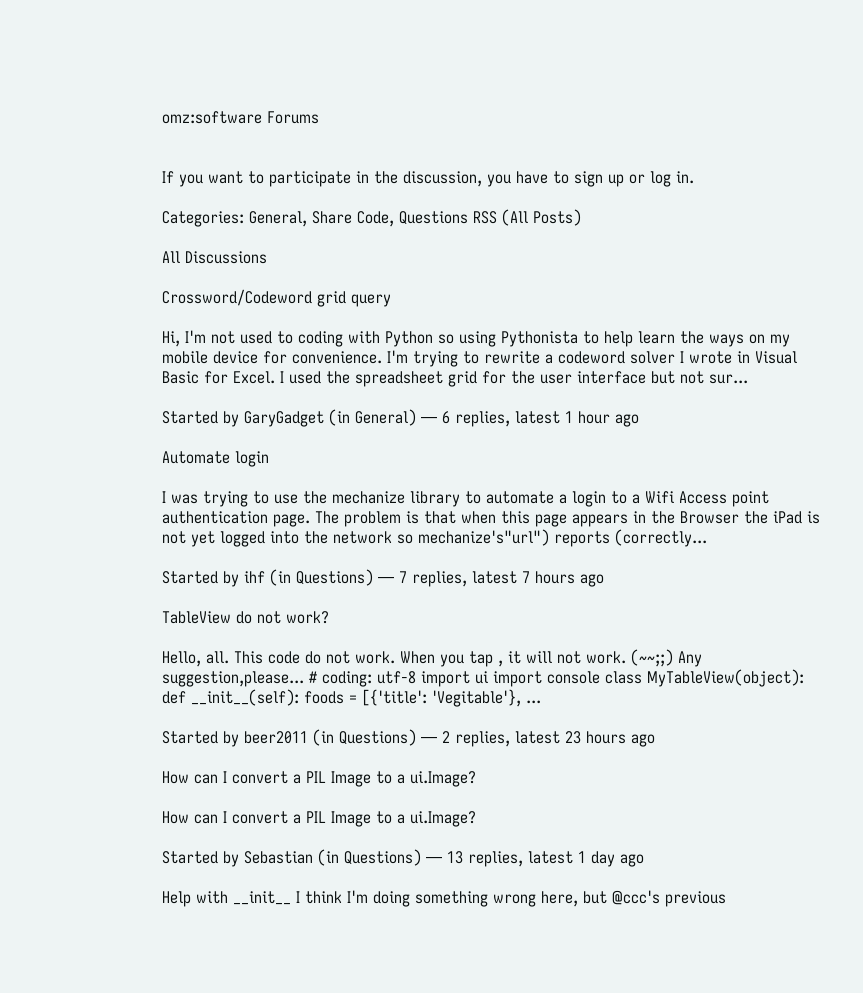omz:software Forums


If you want to participate in the discussion, you have to sign up or log in.

Categories: General, Share Code, Questions RSS (All Posts)

All Discussions

Crossword/Codeword grid query

Hi, I'm not used to coding with Python so using Pythonista to help learn the ways on my mobile device for convenience. I'm trying to rewrite a codeword solver I wrote in Visual Basic for Excel. I used the spreadsheet grid for the user interface but not sur...

Started by GaryGadget (in General) — 6 replies, latest 1 hour ago

Automate login

I was trying to use the mechanize library to automate a login to a Wifi Access point authentication page. The problem is that when this page appears in the Browser the iPad is not yet logged into the network so mechanize's"url") reports (correctly...

Started by ihf (in Questions) — 7 replies, latest 7 hours ago

TableView do not work?

Hello, all. This code do not work. When you tap , it will not work. (~~;;) Any suggestion,please... # coding: utf-8 import ui import console class MyTableView(object): def __init__(self): foods = [{'title': 'Vegitable'}, ...

Started by beer2011 (in Questions) — 2 replies, latest 23 hours ago

How can I convert a PIL Image to a ui.Image?

How can I convert a PIL Image to a ui.Image?

Started by Sebastian (in Questions) — 13 replies, latest 1 day ago

Help with __init__ I think I'm doing something wrong here, but @ccc's previous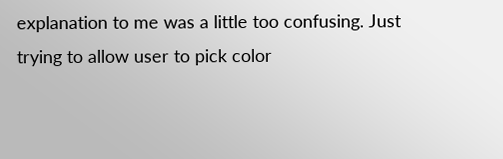explanation to me was a little too confusing. Just trying to allow user to pick color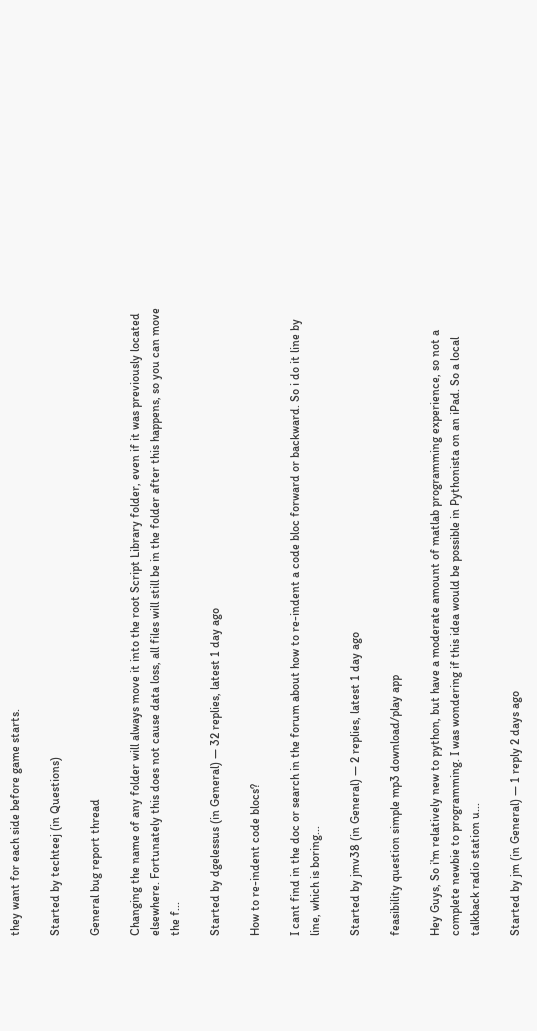they want for each side before game starts.

Started by techteej (in Questions)

General bug report thread

Changing the name of any folder will always move it into the root Script Library folder, even if it was previously located elsewhere. Fortunately this does not cause data loss, all files will still be in the folder after this happens, so you can move the f...

Started by dgelessus (in General) — 32 replies, latest 1 day ago

How to re-indent code blocs?

I cant find in the doc or search in the forum about how to re-indent a code bloc forward or backward. So i do it line by line, which is boring...

Started by jmv38 (in General) — 2 replies, latest 1 day ago

feasibility question simple mp3 download/play app

Hey Guys, So i'm relatively new to python, but have a moderate amount of matlab programming experience, so not a complete newbie to programming. I was wondering if this idea would be possible in Pythonista on an iPad. So a local talkback radio station u...

Started by jm (in General) — 1 reply 2 days ago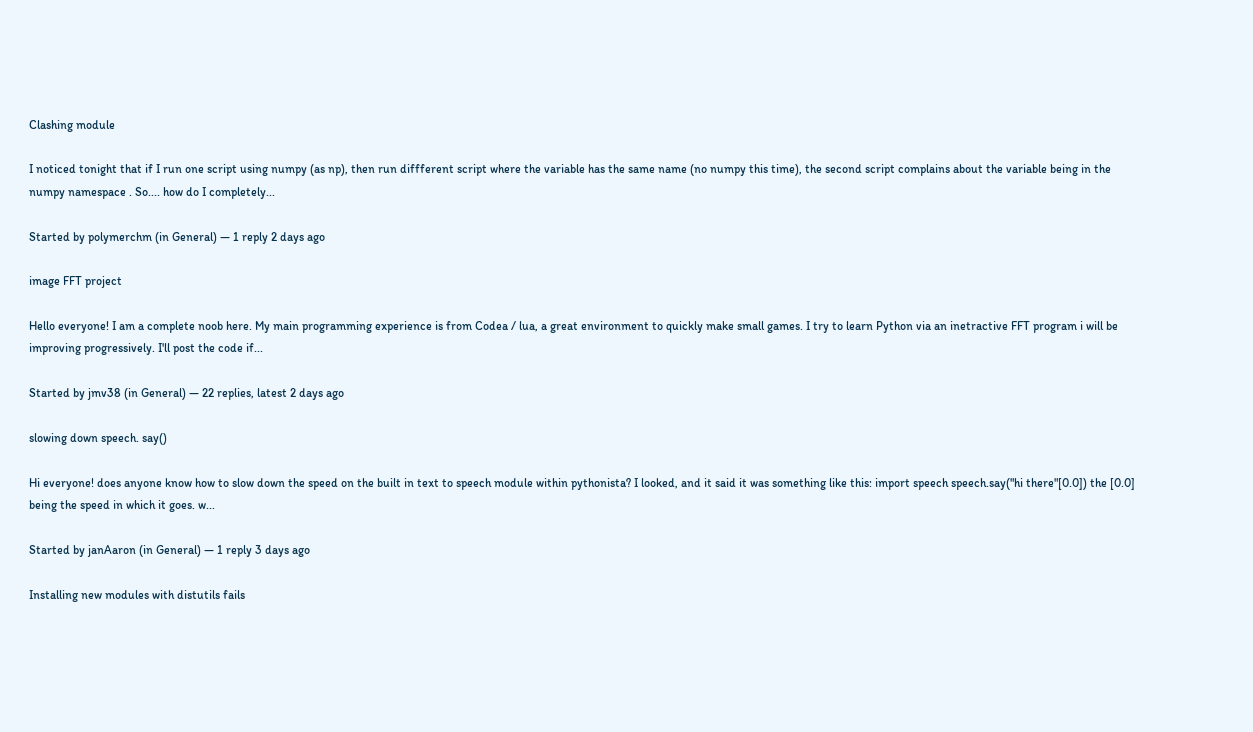Clashing module

I noticed tonight that if I run one script using numpy (as np), then run diffferent script where the variable has the same name (no numpy this time), the second script complains about the variable being in the numpy namespace . So.... how do I completely...

Started by polymerchm (in General) — 1 reply 2 days ago

image FFT project

Hello everyone! I am a complete noob here. My main programming experience is from Codea / lua, a great environment to quickly make small games. I try to learn Python via an inetractive FFT program i will be improving progressively. I'll post the code if...

Started by jmv38 (in General) — 22 replies, latest 2 days ago

slowing down speech. say()

Hi everyone! does anyone know how to slow down the speed on the built in text to speech module within pythonista? I looked, and it said it was something like this: import speech speech.say("hi there"[0.0]) the [0.0] being the speed in which it goes. w...

Started by janAaron (in General) — 1 reply 3 days ago

Installing new modules with distutils fails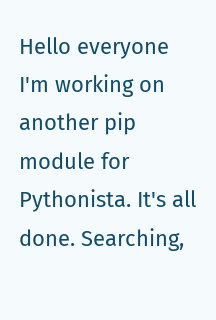Hello everyone I'm working on another pip module for Pythonista. It's all done. Searching,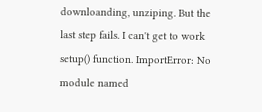downloanding, unziping. But the last step fails. I can't get to work setup() function. ImportError: No module named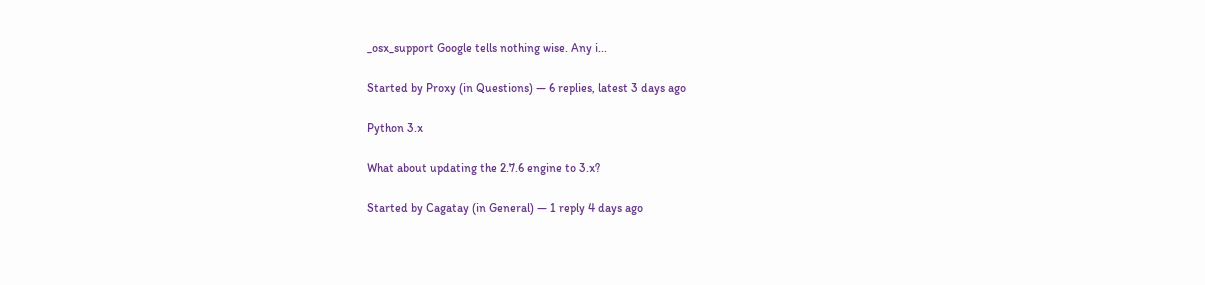_osx_support Google tells nothing wise. Any i...

Started by Proxy (in Questions) — 6 replies, latest 3 days ago

Python 3.x

What about updating the 2.7.6 engine to 3.x?

Started by Cagatay (in General) — 1 reply 4 days ago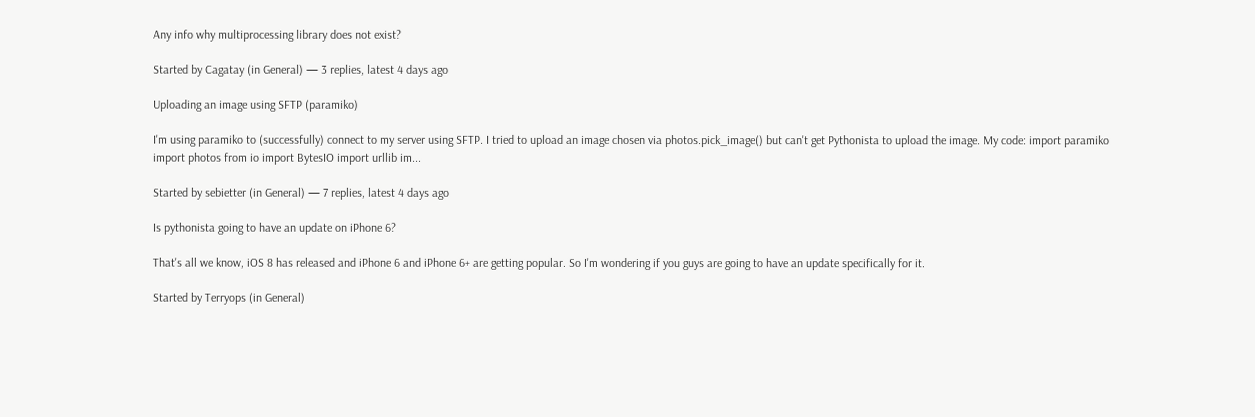Any info why multiprocessing library does not exist?

Started by Cagatay (in General) — 3 replies, latest 4 days ago

Uploading an image using SFTP (paramiko)

I'm using paramiko to (successfully) connect to my server using SFTP. I tried to upload an image chosen via photos.pick_image() but can't get Pythonista to upload the image. My code: import paramiko import photos from io import BytesIO import urllib im...

Started by sebietter (in General) — 7 replies, latest 4 days ago

Is pythonista going to have an update on iPhone 6?

That's all we know, iOS 8 has released and iPhone 6 and iPhone 6+ are getting popular. So I'm wondering if you guys are going to have an update specifically for it.

Started by Terryops (in General)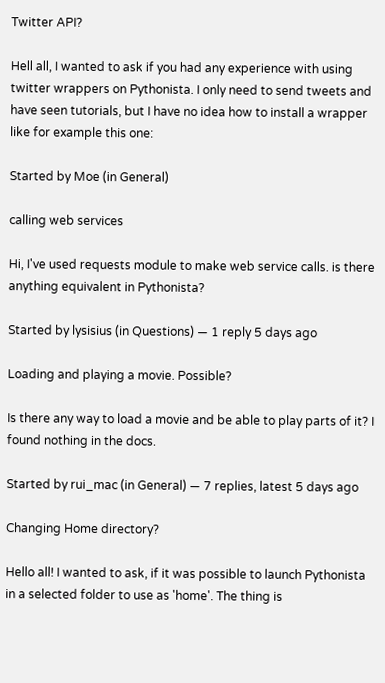Twitter API?

Hell all, I wanted to ask if you had any experience with using twitter wrappers on Pythonista. I only need to send tweets and have seen tutorials, but I have no idea how to install a wrapper like for example this one:

Started by Moe (in General)

calling web services

Hi, I've used requests module to make web service calls. is there anything equivalent in Pythonista?

Started by lysisius (in Questions) — 1 reply 5 days ago

Loading and playing a movie. Possible?

Is there any way to load a movie and be able to play parts of it? I found nothing in the docs.

Started by rui_mac (in General) — 7 replies, latest 5 days ago

Changing Home directory?

Hello all! I wanted to ask, if it was possible to launch Pythonista in a selected folder to use as 'home'. The thing is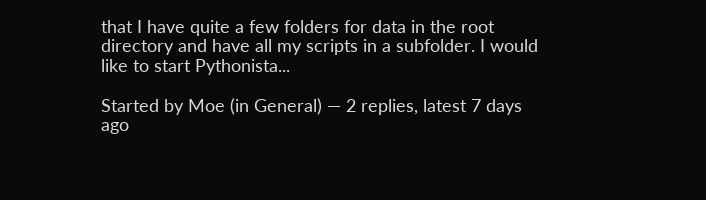that I have quite a few folders for data in the root directory and have all my scripts in a subfolder. I would like to start Pythonista...

Started by Moe (in General) — 2 replies, latest 7 days ago